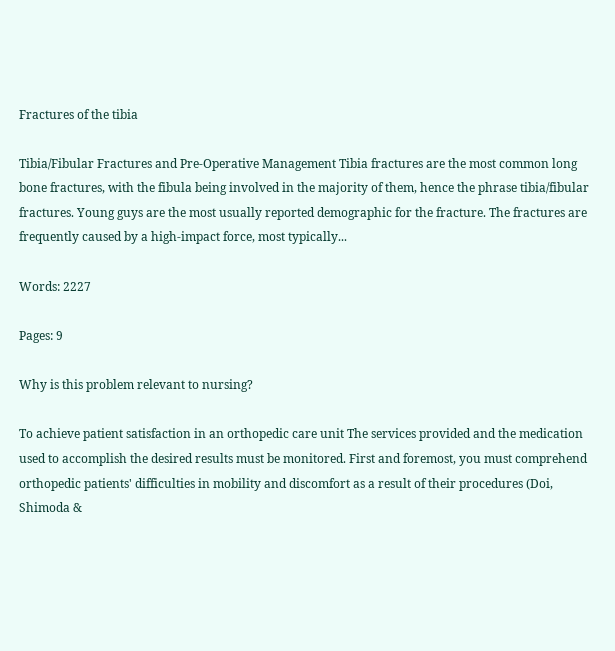Fractures of the tibia

Tibia/Fibular Fractures and Pre-Operative Management Tibia fractures are the most common long bone fractures, with the fibula being involved in the majority of them, hence the phrase tibia/fibular fractures. Young guys are the most usually reported demographic for the fracture. The fractures are frequently caused by a high-impact force, most typically...

Words: 2227

Pages: 9

Why is this problem relevant to nursing?

To achieve patient satisfaction in an orthopedic care unit The services provided and the medication used to accomplish the desired results must be monitored. First and foremost, you must comprehend orthopedic patients' difficulties in mobility and discomfort as a result of their procedures (Doi, Shimoda &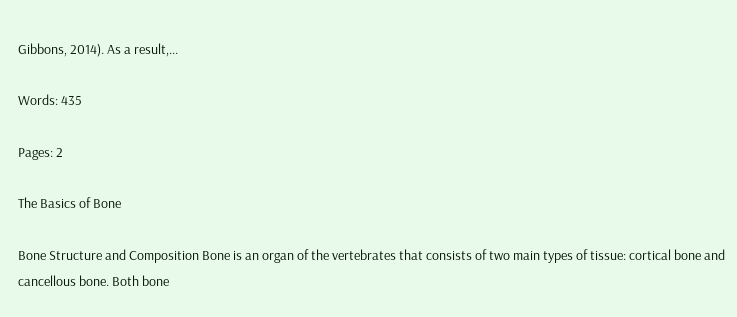Gibbons, 2014). As a result,...

Words: 435

Pages: 2

The Basics of Bone

Bone Structure and Composition Bone is an organ of the vertebrates that consists of two main types of tissue: cortical bone and cancellous bone. Both bone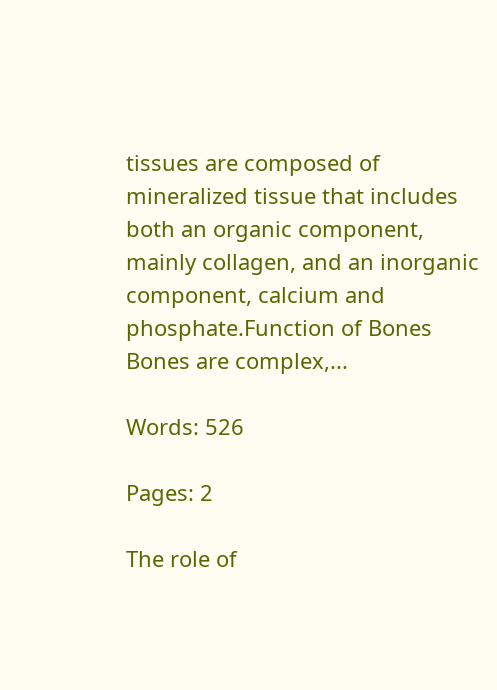tissues are composed of mineralized tissue that includes both an organic component, mainly collagen, and an inorganic component, calcium and phosphate.Function of Bones Bones are complex,...

Words: 526

Pages: 2

The role of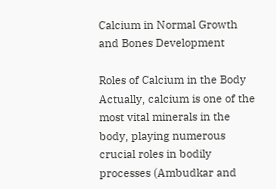Calcium in Normal Growth and Bones Development

Roles of Calcium in the Body Actually, calcium is one of the most vital minerals in the body, playing numerous crucial roles in bodily processes (Ambudkar and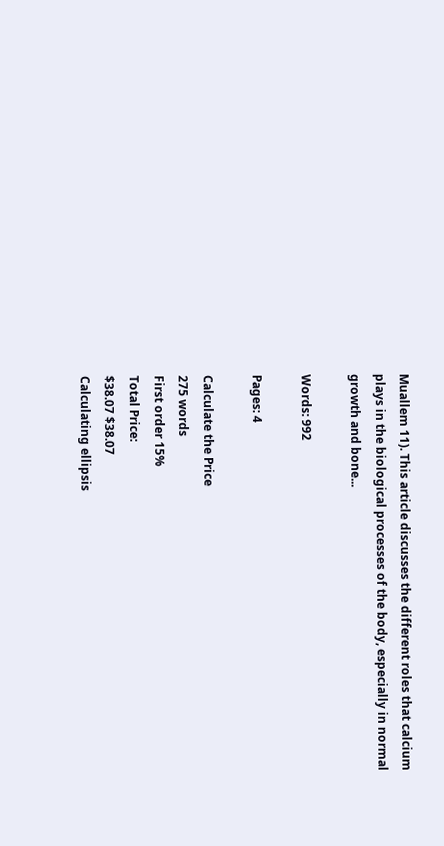Muallem 11). This article discusses the different roles that calcium plays in the biological processes of the body, especially in normal growth and bone...

Words: 992

Pages: 4

Calculate the Price
275 words
First order 15%
Total Price:
$38.07 $38.07
Calculating ellipsis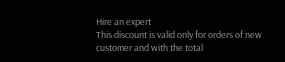Hire an expert
This discount is valid only for orders of new customer and with the total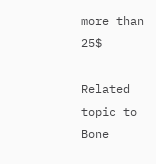more than 25$

Related topic to Bone